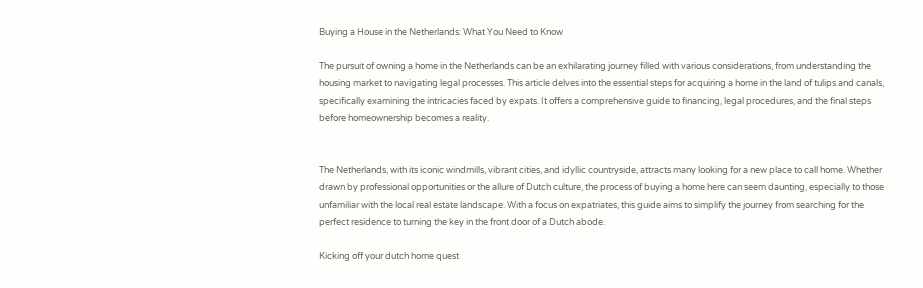Buying a House in the Netherlands: What You Need to Know

The pursuit of owning a home in the Netherlands can be an exhilarating journey filled with various considerations, from understanding the housing market to navigating legal processes. This article delves into the essential steps for acquiring a home in the land of tulips and canals, specifically examining the intricacies faced by expats. It offers a comprehensive guide to financing, legal procedures, and the final steps before homeownership becomes a reality.


The Netherlands, with its iconic windmills, vibrant cities, and idyllic countryside, attracts many looking for a new place to call home. Whether drawn by professional opportunities or the allure of Dutch culture, the process of buying a home here can seem daunting, especially to those unfamiliar with the local real estate landscape. With a focus on expatriates, this guide aims to simplify the journey from searching for the perfect residence to turning the key in the front door of a Dutch abode.

Kicking off your dutch home quest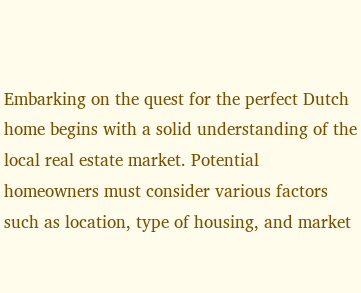Embarking on the quest for the perfect Dutch home begins with a solid understanding of the local real estate market. Potential homeowners must consider various factors such as location, type of housing, and market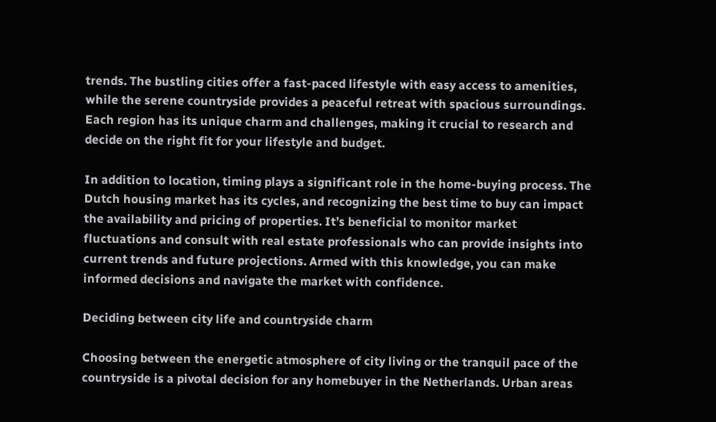trends. The bustling cities offer a fast-paced lifestyle with easy access to amenities, while the serene countryside provides a peaceful retreat with spacious surroundings. Each region has its unique charm and challenges, making it crucial to research and decide on the right fit for your lifestyle and budget.

In addition to location, timing plays a significant role in the home-buying process. The Dutch housing market has its cycles, and recognizing the best time to buy can impact the availability and pricing of properties. It’s beneficial to monitor market fluctuations and consult with real estate professionals who can provide insights into current trends and future projections. Armed with this knowledge, you can make informed decisions and navigate the market with confidence.

Deciding between city life and countryside charm

Choosing between the energetic atmosphere of city living or the tranquil pace of the countryside is a pivotal decision for any homebuyer in the Netherlands. Urban areas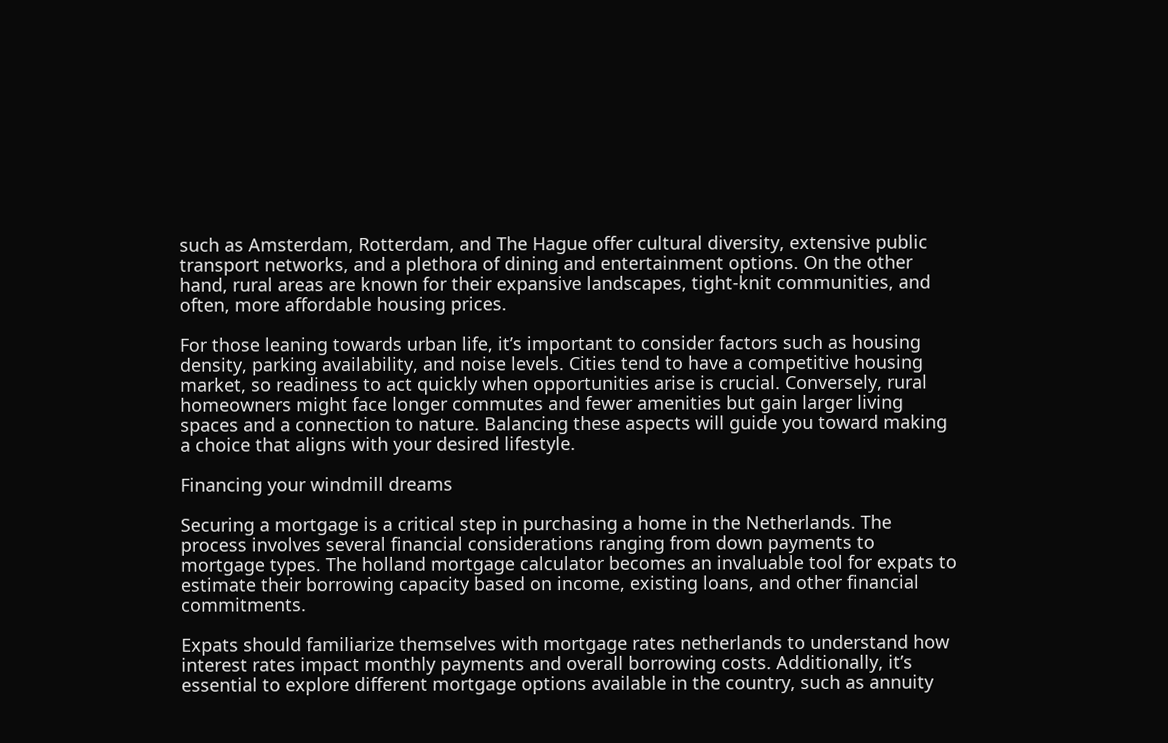such as Amsterdam, Rotterdam, and The Hague offer cultural diversity, extensive public transport networks, and a plethora of dining and entertainment options. On the other hand, rural areas are known for their expansive landscapes, tight-knit communities, and often, more affordable housing prices.

For those leaning towards urban life, it’s important to consider factors such as housing density, parking availability, and noise levels. Cities tend to have a competitive housing market, so readiness to act quickly when opportunities arise is crucial. Conversely, rural homeowners might face longer commutes and fewer amenities but gain larger living spaces and a connection to nature. Balancing these aspects will guide you toward making a choice that aligns with your desired lifestyle.

Financing your windmill dreams

Securing a mortgage is a critical step in purchasing a home in the Netherlands. The process involves several financial considerations ranging from down payments to mortgage types. The holland mortgage calculator becomes an invaluable tool for expats to estimate their borrowing capacity based on income, existing loans, and other financial commitments.

Expats should familiarize themselves with mortgage rates netherlands to understand how interest rates impact monthly payments and overall borrowing costs. Additionally, it’s essential to explore different mortgage options available in the country, such as annuity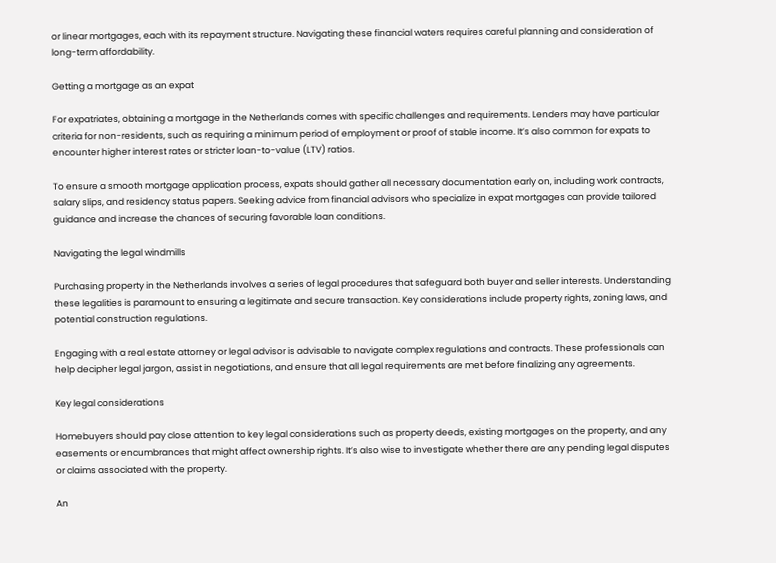or linear mortgages, each with its repayment structure. Navigating these financial waters requires careful planning and consideration of long-term affordability.

Getting a mortgage as an expat

For expatriates, obtaining a mortgage in the Netherlands comes with specific challenges and requirements. Lenders may have particular criteria for non-residents, such as requiring a minimum period of employment or proof of stable income. It’s also common for expats to encounter higher interest rates or stricter loan-to-value (LTV) ratios.

To ensure a smooth mortgage application process, expats should gather all necessary documentation early on, including work contracts, salary slips, and residency status papers. Seeking advice from financial advisors who specialize in expat mortgages can provide tailored guidance and increase the chances of securing favorable loan conditions.

Navigating the legal windmills

Purchasing property in the Netherlands involves a series of legal procedures that safeguard both buyer and seller interests. Understanding these legalities is paramount to ensuring a legitimate and secure transaction. Key considerations include property rights, zoning laws, and potential construction regulations.

Engaging with a real estate attorney or legal advisor is advisable to navigate complex regulations and contracts. These professionals can help decipher legal jargon, assist in negotiations, and ensure that all legal requirements are met before finalizing any agreements.

Key legal considerations

Homebuyers should pay close attention to key legal considerations such as property deeds, existing mortgages on the property, and any easements or encumbrances that might affect ownership rights. It’s also wise to investigate whether there are any pending legal disputes or claims associated with the property.

An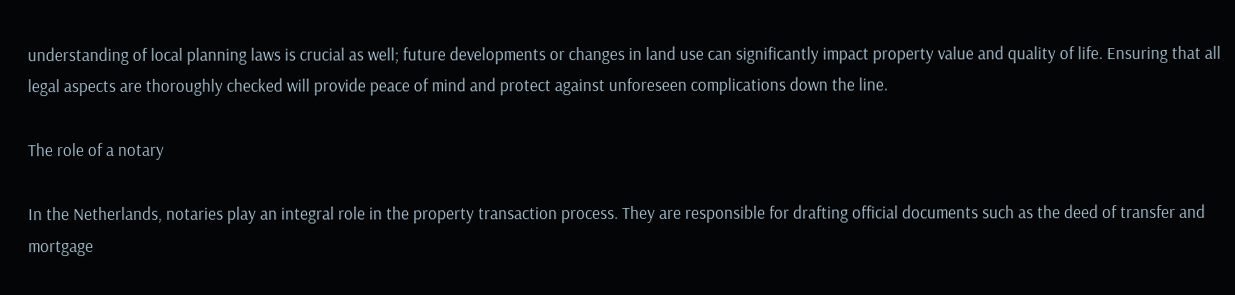understanding of local planning laws is crucial as well; future developments or changes in land use can significantly impact property value and quality of life. Ensuring that all legal aspects are thoroughly checked will provide peace of mind and protect against unforeseen complications down the line.

The role of a notary

In the Netherlands, notaries play an integral role in the property transaction process. They are responsible for drafting official documents such as the deed of transfer and mortgage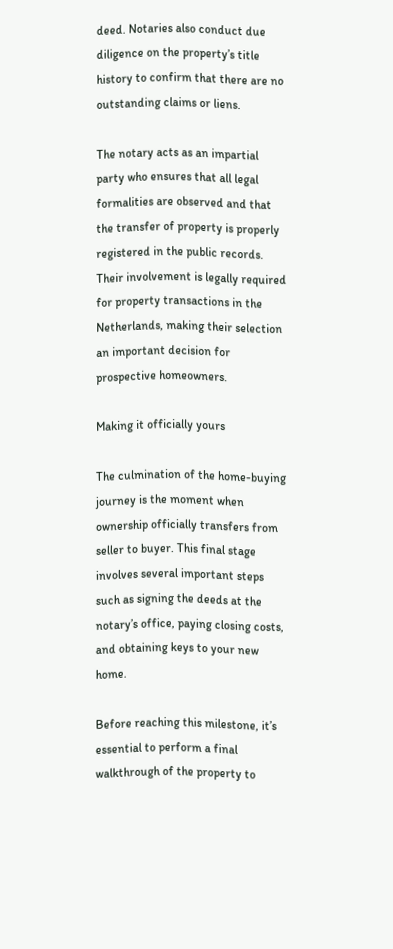deed. Notaries also conduct due diligence on the property’s title history to confirm that there are no outstanding claims or liens.

The notary acts as an impartial party who ensures that all legal formalities are observed and that the transfer of property is properly registered in the public records. Their involvement is legally required for property transactions in the Netherlands, making their selection an important decision for prospective homeowners.

Making it officially yours

The culmination of the home-buying journey is the moment when ownership officially transfers from seller to buyer. This final stage involves several important steps such as signing the deeds at the notary’s office, paying closing costs, and obtaining keys to your new home.

Before reaching this milestone, it’s essential to perform a final walkthrough of the property to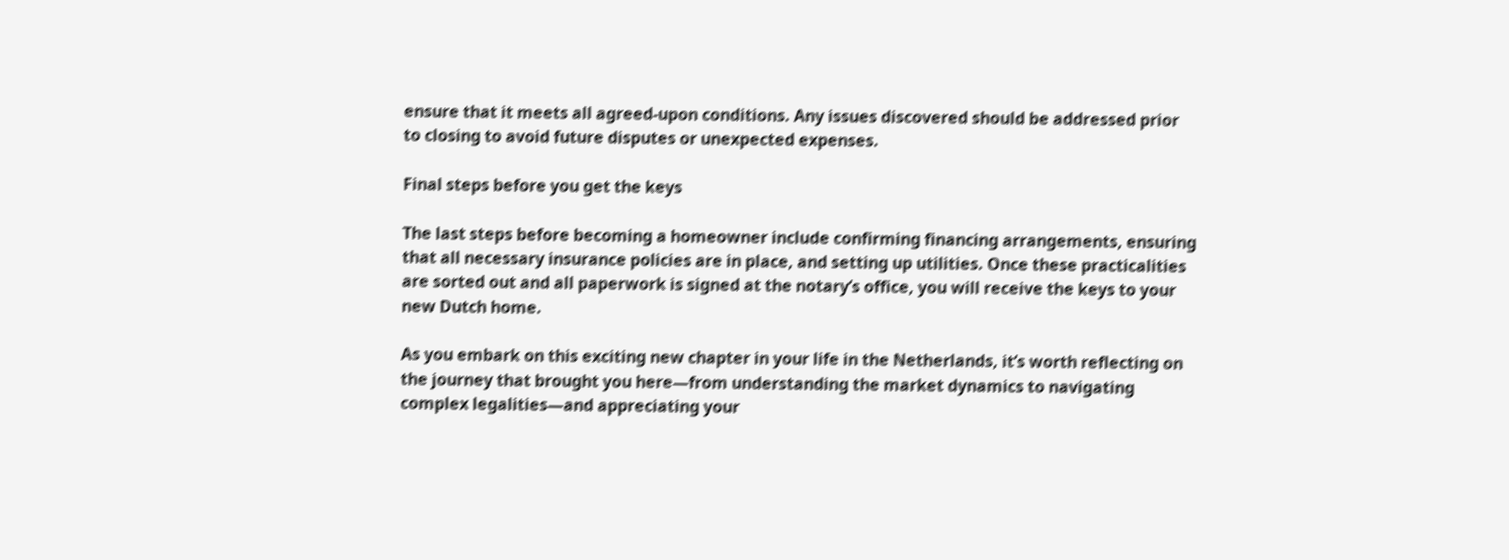ensure that it meets all agreed-upon conditions. Any issues discovered should be addressed prior to closing to avoid future disputes or unexpected expenses.

Final steps before you get the keys

The last steps before becoming a homeowner include confirming financing arrangements, ensuring that all necessary insurance policies are in place, and setting up utilities. Once these practicalities are sorted out and all paperwork is signed at the notary’s office, you will receive the keys to your new Dutch home.

As you embark on this exciting new chapter in your life in the Netherlands, it’s worth reflecting on the journey that brought you here—from understanding the market dynamics to navigating complex legalities—and appreciating your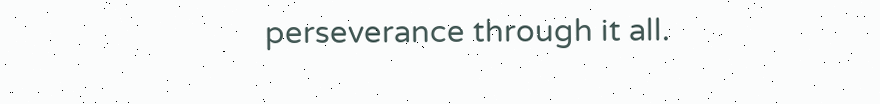perseverance through it all.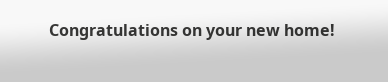Congratulations on your new home!